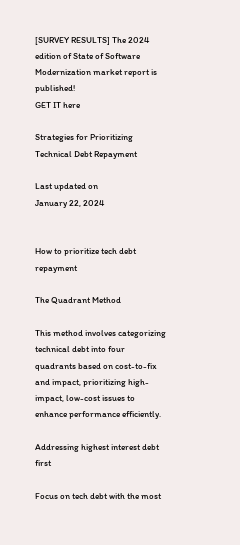[SURVEY RESULTS] The 2024 edition of State of Software Modernization market report is published!
GET IT here

Strategies for Prioritizing Technical Debt Repayment

Last updated on
January 22, 2024


How to prioritize tech debt repayment

The Quadrant Method

This method involves categorizing technical debt into four quadrants based on cost-to-fix and impact, prioritizing high-impact, low-cost issues to enhance performance efficiently.

Addressing highest interest debt first

Focus on tech debt with the most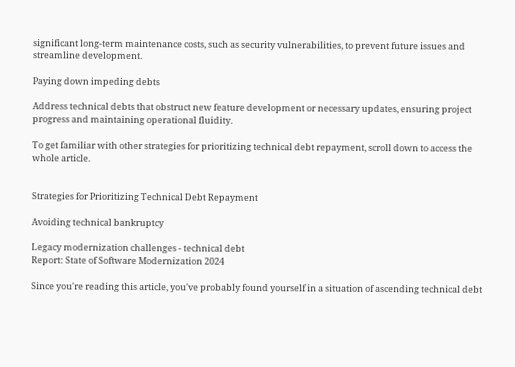significant long-term maintenance costs, such as security vulnerabilities, to prevent future issues and streamline development.

Paying down impeding debts

Address technical debts that obstruct new feature development or necessary updates, ensuring project progress and maintaining operational fluidity.

To get familiar with other strategies for prioritizing technical debt repayment, scroll down to access the whole article.


Strategies for Prioritizing Technical Debt Repayment

Avoiding technical bankruptcy

Legacy modernization challenges - technical debt
Report: State of Software Modernization 2024

Since you're reading this article, you've probably found yourself in a situation of ascending technical debt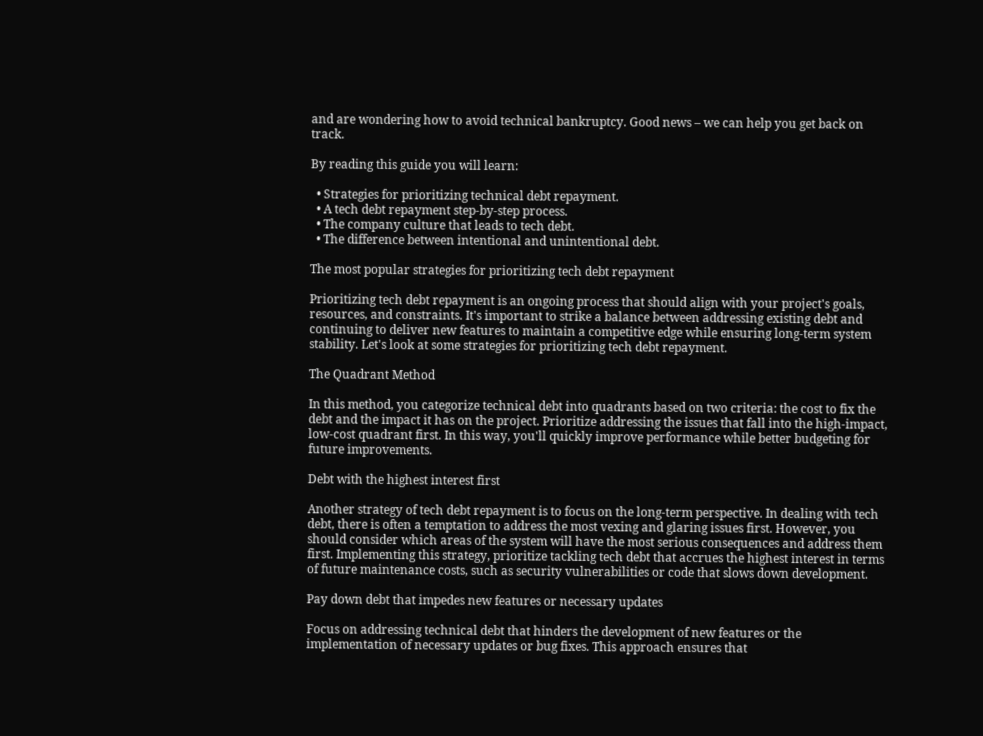and are wondering how to avoid technical bankruptcy. Good news – we can help you get back on track.

By reading this guide you will learn:

  • Strategies for prioritizing technical debt repayment.
  • A tech debt repayment step-by-step process.
  • The company culture that leads to tech debt.
  • The difference between intentional and unintentional debt.

The most popular strategies for prioritizing tech debt repayment

Prioritizing tech debt repayment is an ongoing process that should align with your project's goals, resources, and constraints. It's important to strike a balance between addressing existing debt and continuing to deliver new features to maintain a competitive edge while ensuring long-term system stability. Let's look at some strategies for prioritizing tech debt repayment.

The Quadrant Method

In this method, you categorize technical debt into quadrants based on two criteria: the cost to fix the debt and the impact it has on the project. Prioritize addressing the issues that fall into the high-impact, low-cost quadrant first. In this way, you'll quickly improve performance while better budgeting for future improvements.

Debt with the highest interest first

Another strategy of tech debt repayment is to focus on the long-term perspective. In dealing with tech debt, there is often a temptation to address the most vexing and glaring issues first. However, you should consider which areas of the system will have the most serious consequences and address them first. Implementing this strategy, prioritize tackling tech debt that accrues the highest interest in terms of future maintenance costs, such as security vulnerabilities or code that slows down development.

Pay down debt that impedes new features or necessary updates

Focus on addressing technical debt that hinders the development of new features or the implementation of necessary updates or bug fixes. This approach ensures that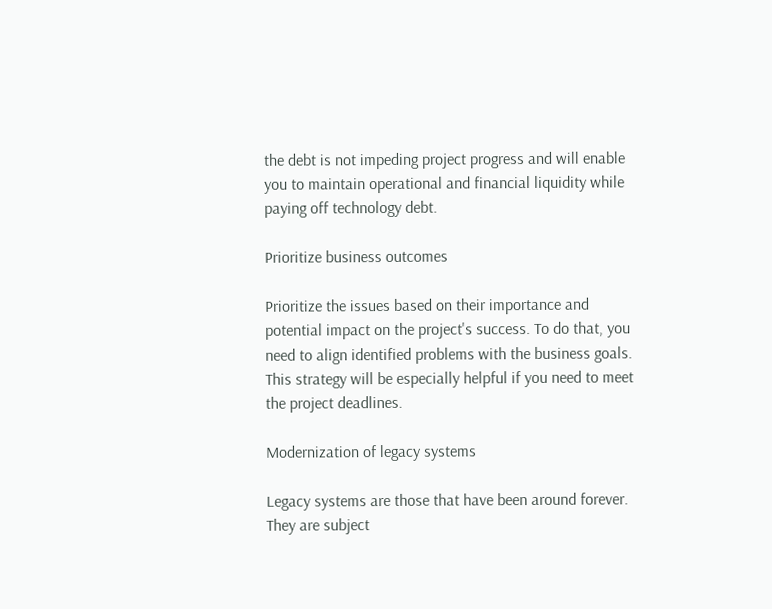the debt is not impeding project progress and will enable you to maintain operational and financial liquidity while paying off technology debt.

Prioritize business outcomes

Prioritize the issues based on their importance and potential impact on the project's success. To do that, you need to align identified problems with the business goals. This strategy will be especially helpful if you need to meet the project deadlines.

Modernization of legacy systems

Legacy systems are those that have been around forever. They are subject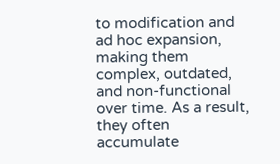to modification and ad hoc expansion, making them complex, outdated, and non-functional over time. As a result, they often accumulate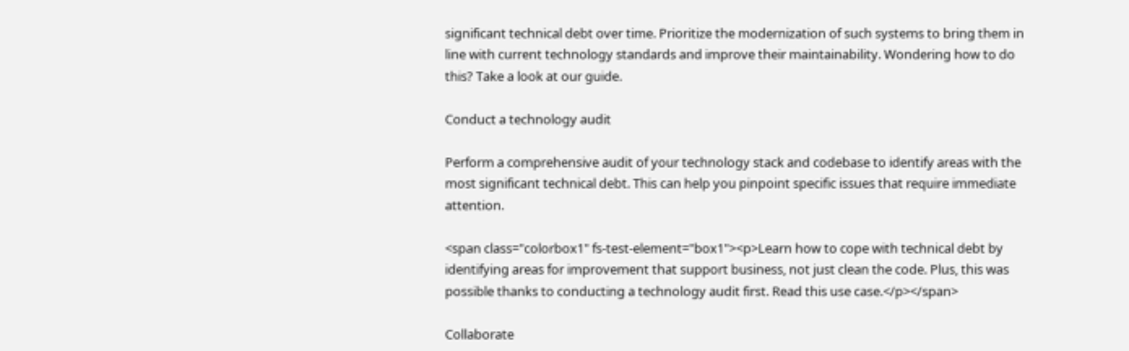significant technical debt over time. Prioritize the modernization of such systems to bring them in line with current technology standards and improve their maintainability. Wondering how to do this? Take a look at our guide.

Conduct a technology audit

Perform a comprehensive audit of your technology stack and codebase to identify areas with the most significant technical debt. This can help you pinpoint specific issues that require immediate attention.

<span class="colorbox1" fs-test-element="box1"><p>Learn how to cope with technical debt by identifying areas for improvement that support business, not just clean the code. Plus, this was possible thanks to conducting a technology audit first. Read this use case.</p></span>

Collaborate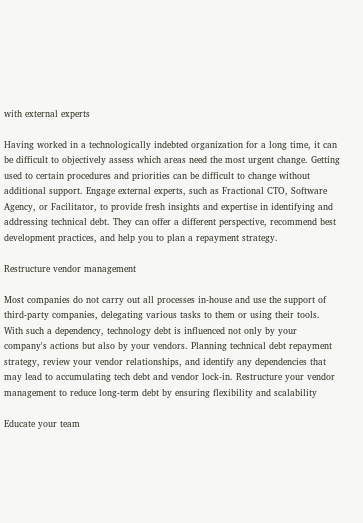with external experts

Having worked in a technologically indebted organization for a long time, it can be difficult to objectively assess which areas need the most urgent change. Getting used to certain procedures and priorities can be difficult to change without additional support. Engage external experts, such as Fractional CTO, Software Agency, or Facilitator, to provide fresh insights and expertise in identifying and addressing technical debt. They can offer a different perspective, recommend best development practices, and help you to plan a repayment strategy.

Restructure vendor management

Most companies do not carry out all processes in-house and use the support of third-party companies, delegating various tasks to them or using their tools. With such a dependency, technology debt is influenced not only by your company's actions but also by your vendors. Planning technical debt repayment strategy, review your vendor relationships, and identify any dependencies that may lead to accumulating tech debt and vendor lock-in. Restructure your vendor management to reduce long-term debt by ensuring flexibility and scalability

Educate your team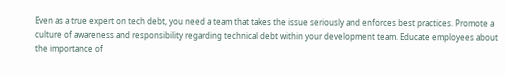Even as a true expert on tech debt, you need a team that takes the issue seriously and enforces best practices. Promote a culture of awareness and responsibility regarding technical debt within your development team. Educate employees about the importance of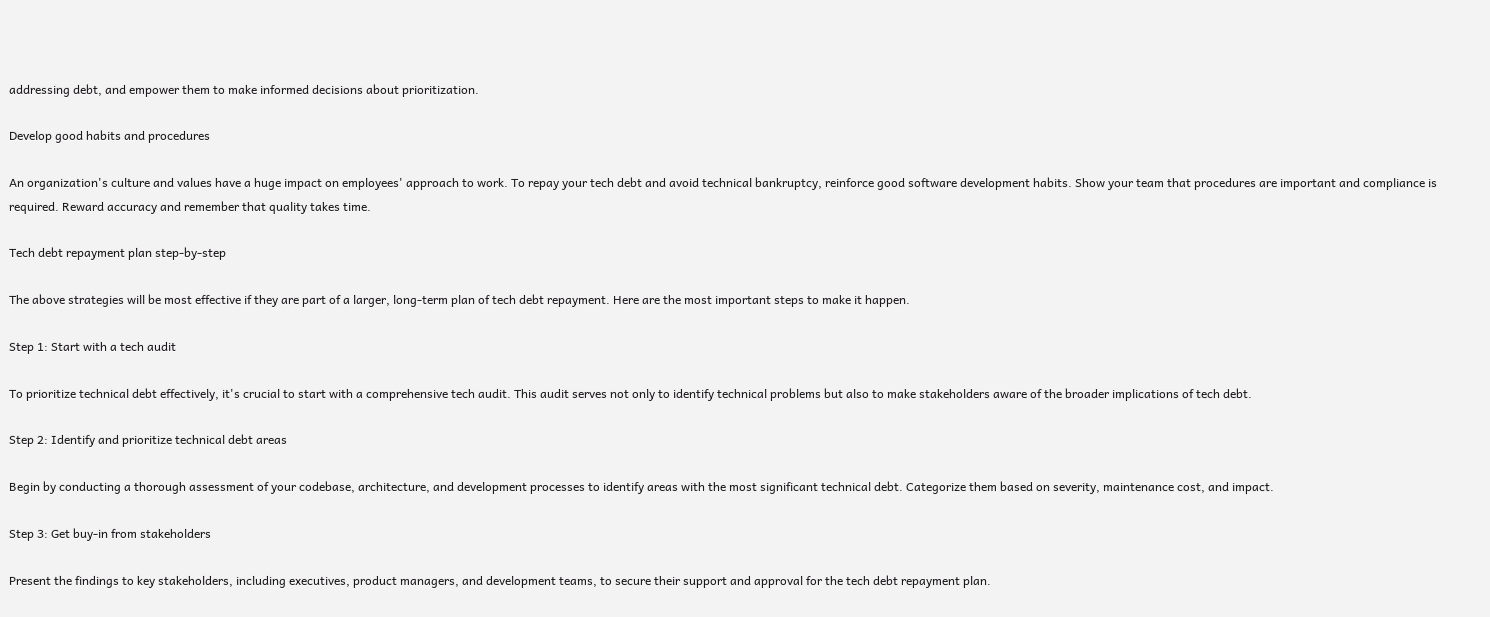addressing debt, and empower them to make informed decisions about prioritization.

Develop good habits and procedures

An organization's culture and values have a huge impact on employees' approach to work. To repay your tech debt and avoid technical bankruptcy, reinforce good software development habits. Show your team that procedures are important and compliance is required. Reward accuracy and remember that quality takes time.

Tech debt repayment plan step-by-step

The above strategies will be most effective if they are part of a larger, long-term plan of tech debt repayment. Here are the most important steps to make it happen.

Step 1: Start with a tech audit

To prioritize technical debt effectively, it's crucial to start with a comprehensive tech audit. This audit serves not only to identify technical problems but also to make stakeholders aware of the broader implications of tech debt.

Step 2: Identify and prioritize technical debt areas

Begin by conducting a thorough assessment of your codebase, architecture, and development processes to identify areas with the most significant technical debt. Categorize them based on severity, maintenance cost, and impact.

Step 3: Get buy-in from stakeholders

Present the findings to key stakeholders, including executives, product managers, and development teams, to secure their support and approval for the tech debt repayment plan.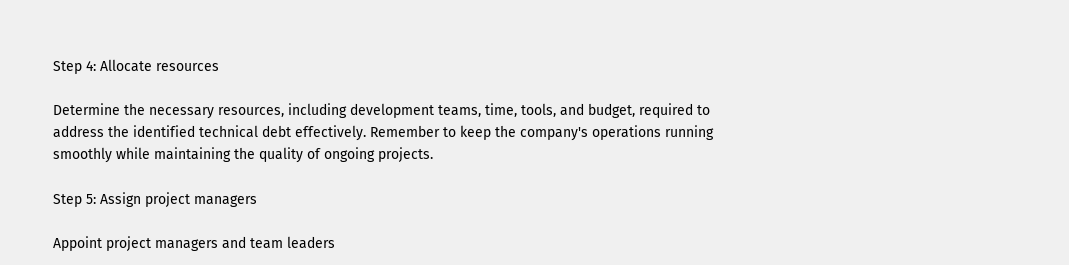Step 4: Allocate resources

Determine the necessary resources, including development teams, time, tools, and budget, required to address the identified technical debt effectively. Remember to keep the company's operations running smoothly while maintaining the quality of ongoing projects.

Step 5: Assign project managers

Appoint project managers and team leaders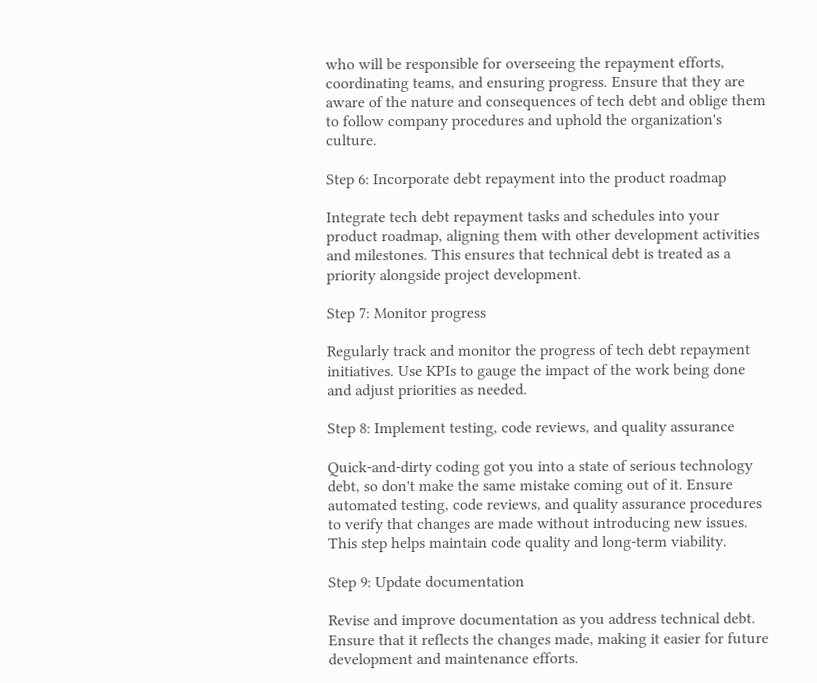who will be responsible for overseeing the repayment efforts, coordinating teams, and ensuring progress. Ensure that they are aware of the nature and consequences of tech debt and oblige them to follow company procedures and uphold the organization's culture.

Step 6: Incorporate debt repayment into the product roadmap

Integrate tech debt repayment tasks and schedules into your product roadmap, aligning them with other development activities and milestones. This ensures that technical debt is treated as a priority alongside project development.

Step 7: Monitor progress

Regularly track and monitor the progress of tech debt repayment initiatives. Use KPIs to gauge the impact of the work being done and adjust priorities as needed.

Step 8: Implement testing, code reviews, and quality assurance

Quick-and-dirty coding got you into a state of serious technology debt, so don't make the same mistake coming out of it. Ensure automated testing, code reviews, and quality assurance procedures to verify that changes are made without introducing new issues. This step helps maintain code quality and long-term viability.

Step 9: Update documentation

Revise and improve documentation as you address technical debt. Ensure that it reflects the changes made, making it easier for future development and maintenance efforts.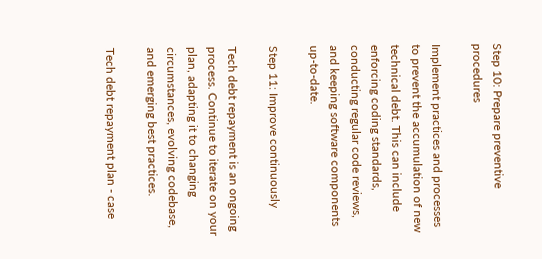Step 10: Prepare preventive procedures

Implement practices and processes to prevent the accumulation of new technical debt. This can include enforcing coding standards, conducting regular code reviews, and keeping software components up-to-date.

Step 11: Improve continuously

Tech debt repayment is an ongoing process. Continue to iterate on your plan, adapting it to changing circumstances, evolving codebase, and emerging best practices.

Tech debt repayment plan - case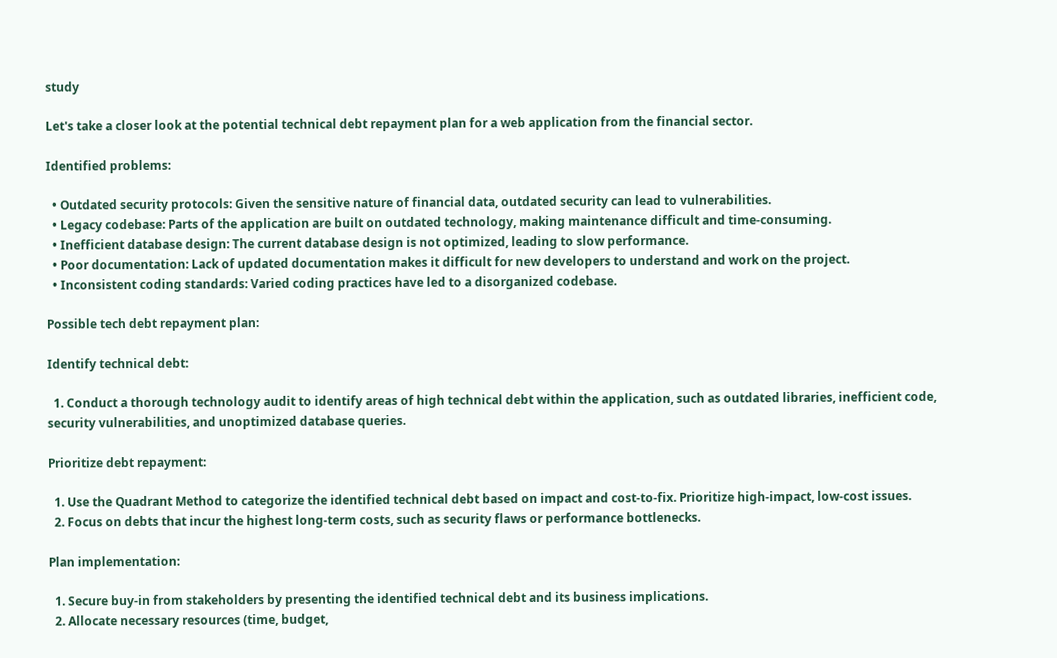study

Let's take a closer look at the potential technical debt repayment plan for a web application from the financial sector.

Identified problems:

  • Outdated security protocols: Given the sensitive nature of financial data, outdated security can lead to vulnerabilities.
  • Legacy codebase: Parts of the application are built on outdated technology, making maintenance difficult and time-consuming.
  • Inefficient database design: The current database design is not optimized, leading to slow performance.
  • Poor documentation: Lack of updated documentation makes it difficult for new developers to understand and work on the project.
  • Inconsistent coding standards: Varied coding practices have led to a disorganized codebase.

Possible tech debt repayment plan:

Identify technical debt:

  1. Conduct a thorough technology audit to identify areas of high technical debt within the application, such as outdated libraries, inefficient code, security vulnerabilities, and unoptimized database queries.

Prioritize debt repayment:

  1. Use the Quadrant Method to categorize the identified technical debt based on impact and cost-to-fix. Prioritize high-impact, low-cost issues.
  2. Focus on debts that incur the highest long-term costs, such as security flaws or performance bottlenecks.

Plan implementation:

  1. Secure buy-in from stakeholders by presenting the identified technical debt and its business implications.
  2. Allocate necessary resources (time, budget,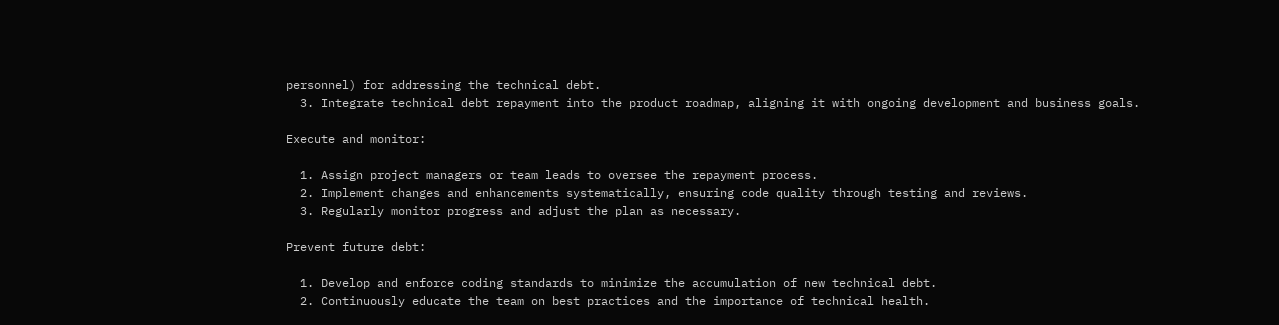personnel) for addressing the technical debt.
  3. Integrate technical debt repayment into the product roadmap, aligning it with ongoing development and business goals.

Execute and monitor:

  1. Assign project managers or team leads to oversee the repayment process.
  2. Implement changes and enhancements systematically, ensuring code quality through testing and reviews.
  3. Regularly monitor progress and adjust the plan as necessary.

Prevent future debt:

  1. Develop and enforce coding standards to minimize the accumulation of new technical debt.
  2. Continuously educate the team on best practices and the importance of technical health.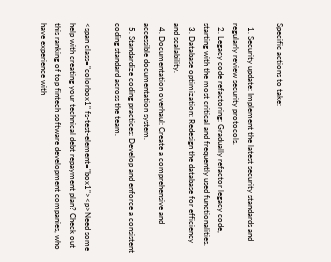Specific actions to take:

  1. Security update: Implement the latest security standards and regularly review security protocols.
  2. Legacy code refactoring: Gradually refactor legacy code, starting with the most critical and frequently used functionalities.
  3. Database optimization: Redesign the database for efficiency and scalability.
  4. Documentation overhaul: Create a comprehensive and accessible documentation system.
  5. Standardize coding practices: Develop and enforce a consistent coding standard across the team.

<span class="colorbox1" fs-test-element="box1"><p>Need some help with creating your technical debt repayment plan? Check out this ranking of top fintech software development companies, who have experience with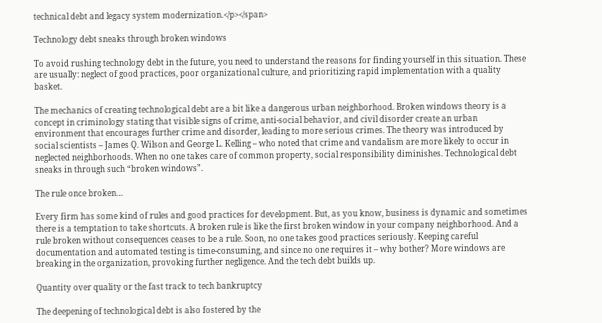technical debt and legacy system modernization.</p></span>

Technology debt sneaks through broken windows

To avoid rushing technology debt in the future, you need to understand the reasons for finding yourself in this situation. These are usually: neglect of good practices, poor organizational culture, and prioritizing rapid implementation with a quality basket.

The mechanics of creating technological debt are a bit like a dangerous urban neighborhood. Broken windows theory is a concept in criminology stating that visible signs of crime, anti-social behavior, and civil disorder create an urban environment that encourages further crime and disorder, leading to more serious crimes. The theory was introduced by social scientists – James Q. Wilson and George L. Kelling – who noted that crime and vandalism are more likely to occur in neglected neighborhoods. When no one takes care of common property, social responsibility diminishes. Technological debt sneaks in through such “broken windows”.

The rule once broken…

Every firm has some kind of rules and good practices for development. But, as you know, business is dynamic and sometimes there is a temptation to take shortcuts. A broken rule is like the first broken window in your company neighborhood. And a rule broken without consequences ceases to be a rule. Soon, no one takes good practices seriously. Keeping careful documentation and automated testing is time-consuming, and since no one requires it – why bother? More windows are breaking in the organization, provoking further negligence. And the tech debt builds up.

Quantity over quality or the fast track to tech bankruptcy

The deepening of technological debt is also fostered by the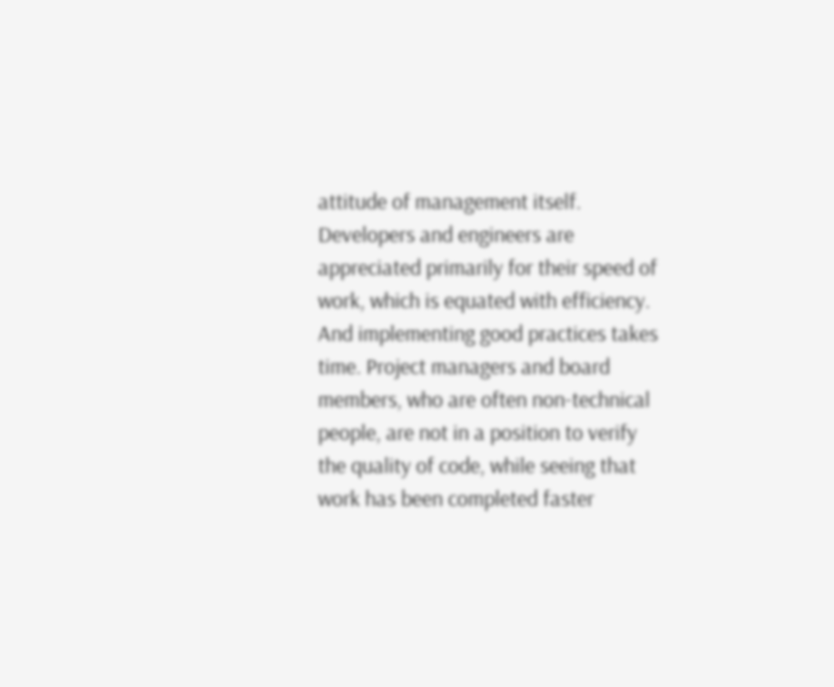attitude of management itself. Developers and engineers are appreciated primarily for their speed of work, which is equated with efficiency. And implementing good practices takes time. Project managers and board members, who are often non-technical people, are not in a position to verify the quality of code, while seeing that work has been completed faster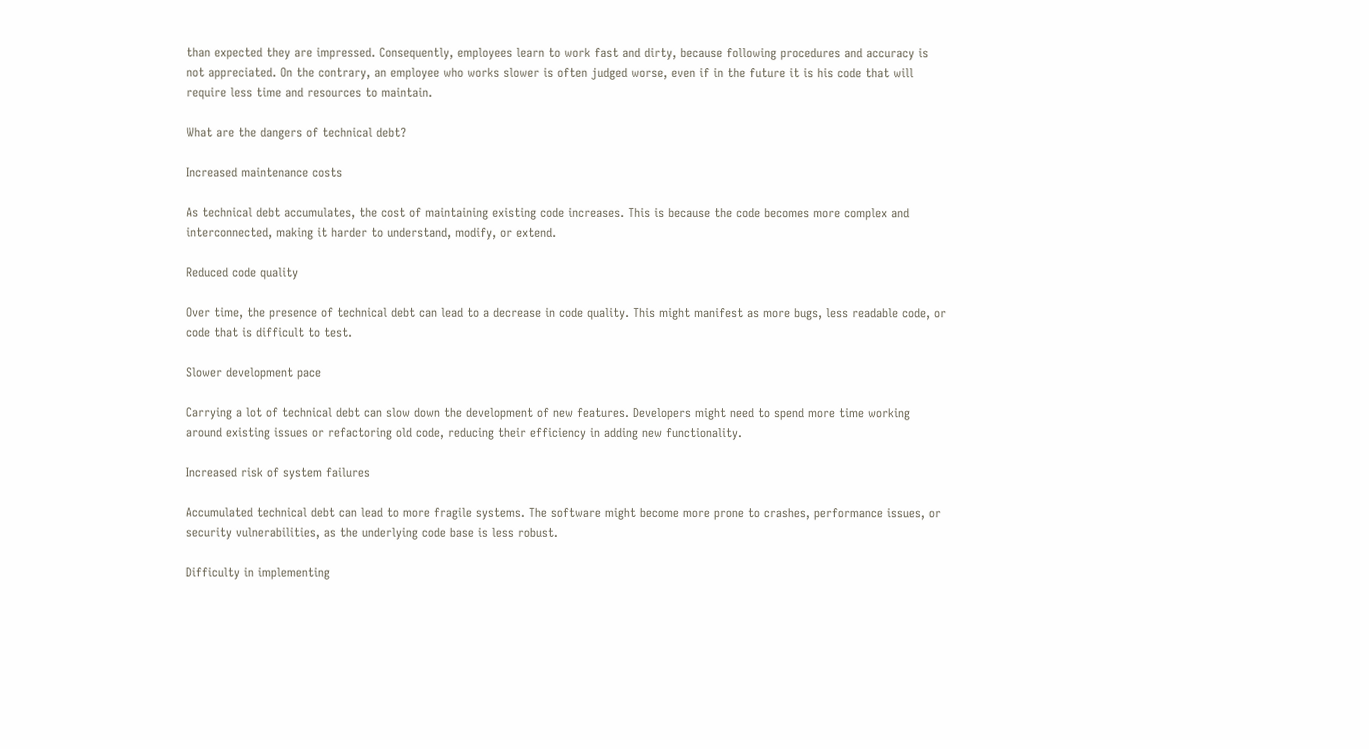than expected they are impressed. Consequently, employees learn to work fast and dirty, because following procedures and accuracy is not appreciated. On the contrary, an employee who works slower is often judged worse, even if in the future it is his code that will require less time and resources to maintain.

What are the dangers of technical debt?

Increased maintenance costs

As technical debt accumulates, the cost of maintaining existing code increases. This is because the code becomes more complex and interconnected, making it harder to understand, modify, or extend.

Reduced code quality

Over time, the presence of technical debt can lead to a decrease in code quality. This might manifest as more bugs, less readable code, or code that is difficult to test.

Slower development pace

Carrying a lot of technical debt can slow down the development of new features. Developers might need to spend more time working around existing issues or refactoring old code, reducing their efficiency in adding new functionality.

Increased risk of system failures

Accumulated technical debt can lead to more fragile systems. The software might become more prone to crashes, performance issues, or security vulnerabilities, as the underlying code base is less robust.

Difficulty in implementing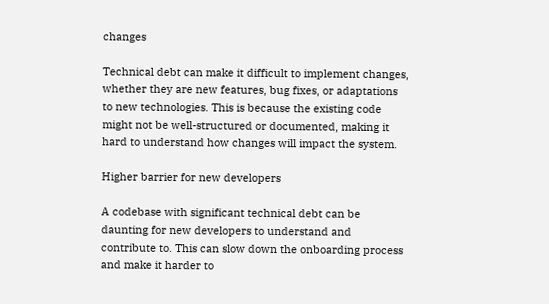changes

Technical debt can make it difficult to implement changes, whether they are new features, bug fixes, or adaptations to new technologies. This is because the existing code might not be well-structured or documented, making it hard to understand how changes will impact the system.

Higher barrier for new developers

A codebase with significant technical debt can be daunting for new developers to understand and contribute to. This can slow down the onboarding process and make it harder to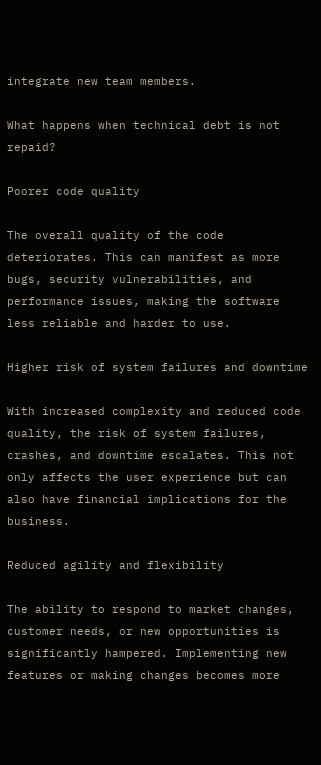integrate new team members.

What happens when technical debt is not repaid?

Poorer code quality

The overall quality of the code deteriorates. This can manifest as more bugs, security vulnerabilities, and performance issues, making the software less reliable and harder to use.

Higher risk of system failures and downtime

With increased complexity and reduced code quality, the risk of system failures, crashes, and downtime escalates. This not only affects the user experience but can also have financial implications for the business.

Reduced agility and flexibility

The ability to respond to market changes, customer needs, or new opportunities is significantly hampered. Implementing new features or making changes becomes more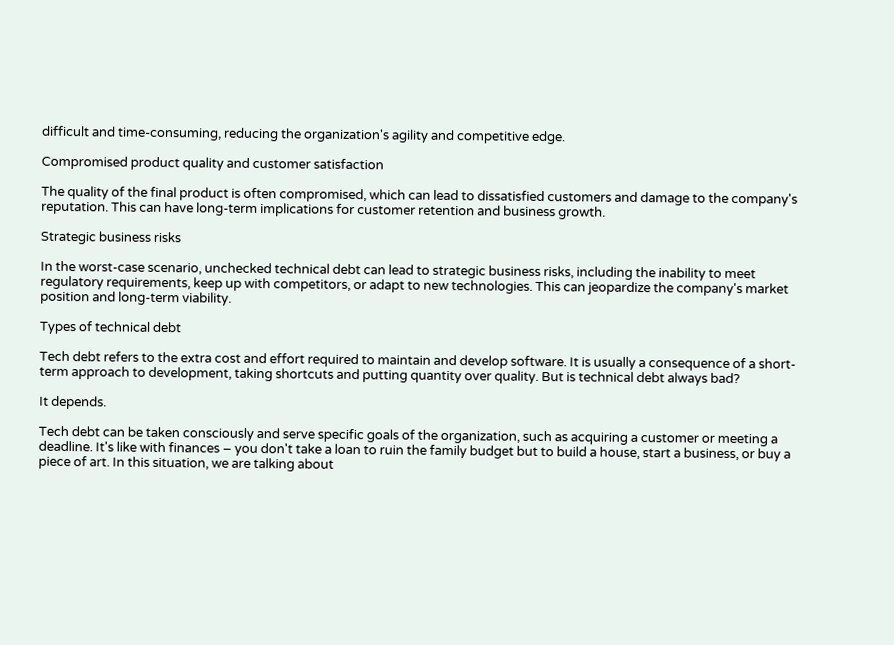difficult and time-consuming, reducing the organization's agility and competitive edge.

Compromised product quality and customer satisfaction

The quality of the final product is often compromised, which can lead to dissatisfied customers and damage to the company's reputation. This can have long-term implications for customer retention and business growth.

Strategic business risks

In the worst-case scenario, unchecked technical debt can lead to strategic business risks, including the inability to meet regulatory requirements, keep up with competitors, or adapt to new technologies. This can jeopardize the company's market position and long-term viability.

Types of technical debt

Tech debt refers to the extra cost and effort required to maintain and develop software. It is usually a consequence of a short-term approach to development, taking shortcuts and putting quantity over quality. But is technical debt always bad?

It depends.

Tech debt can be taken consciously and serve specific goals of the organization, such as acquiring a customer or meeting a deadline. It's like with finances – you don't take a loan to ruin the family budget but to build a house, start a business, or buy a piece of art. In this situation, we are talking about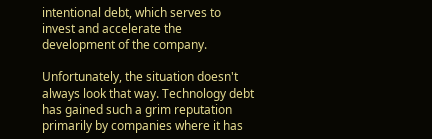intentional debt, which serves to invest and accelerate the development of the company.

Unfortunately, the situation doesn't always look that way. Technology debt has gained such a grim reputation primarily by companies where it has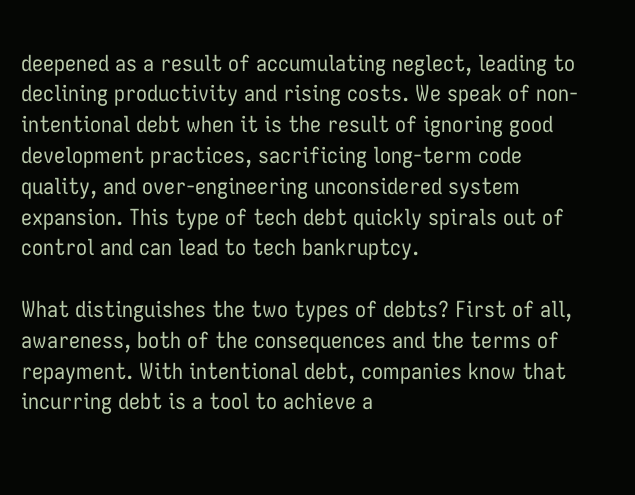deepened as a result of accumulating neglect, leading to declining productivity and rising costs. We speak of non-intentional debt when it is the result of ignoring good development practices, sacrificing long-term code quality, and over-engineering unconsidered system expansion. This type of tech debt quickly spirals out of control and can lead to tech bankruptcy.

What distinguishes the two types of debts? First of all, awareness, both of the consequences and the terms of repayment. With intentional debt, companies know that incurring debt is a tool to achieve a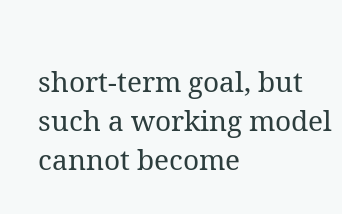short-term goal, but such a working model cannot become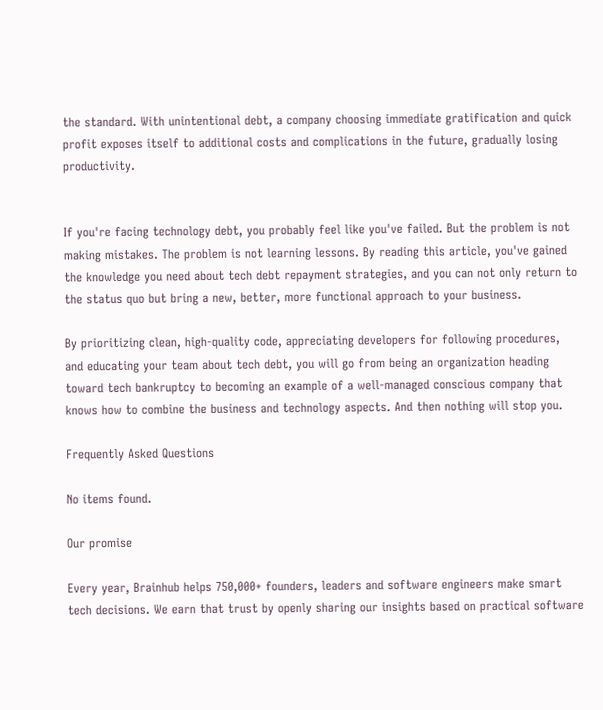the standard. With unintentional debt, a company choosing immediate gratification and quick profit exposes itself to additional costs and complications in the future, gradually losing productivity.


If you're facing technology debt, you probably feel like you've failed. But the problem is not making mistakes. The problem is not learning lessons. By reading this article, you've gained the knowledge you need about tech debt repayment strategies, and you can not only return to the status quo but bring a new, better, more functional approach to your business.

By prioritizing clean, high-quality code, appreciating developers for following procedures, and educating your team about tech debt, you will go from being an organization heading toward tech bankruptcy to becoming an example of a well-managed conscious company that knows how to combine the business and technology aspects. And then nothing will stop you.

Frequently Asked Questions

No items found.

Our promise

Every year, Brainhub helps 750,000+ founders, leaders and software engineers make smart tech decisions. We earn that trust by openly sharing our insights based on practical software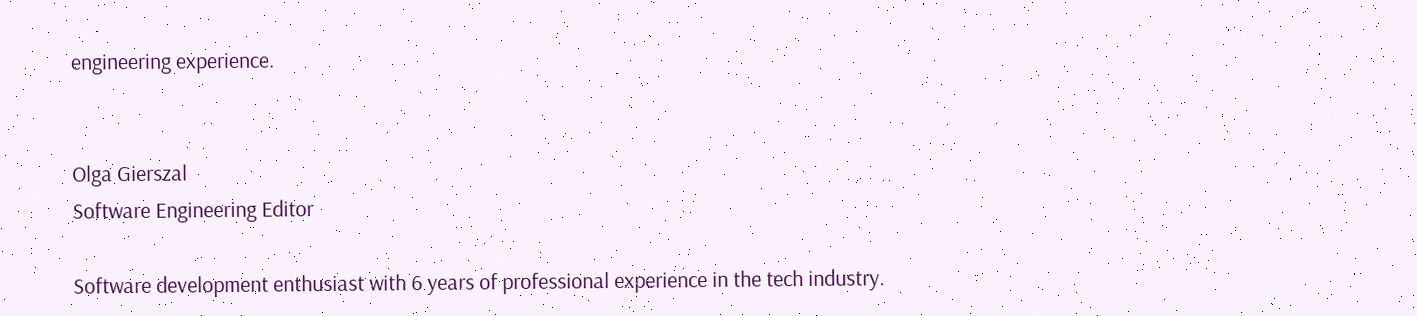engineering experience.


Olga Gierszal
Software Engineering Editor

Software development enthusiast with 6 years of professional experience in the tech industry.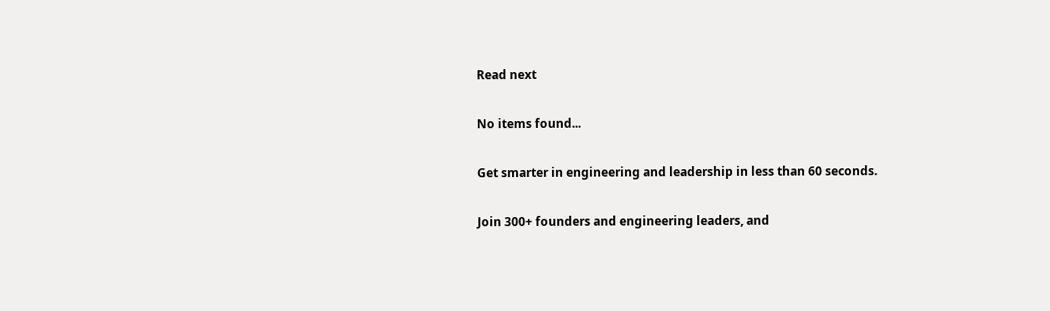Read next

No items found...

Get smarter in engineering and leadership in less than 60 seconds.

Join 300+ founders and engineering leaders, and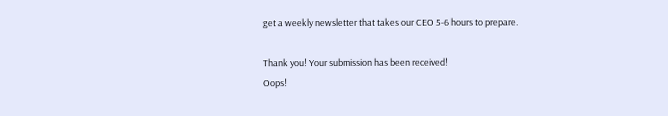get a weekly newsletter that takes our CEO 5-6 hours to prepare.

Thank you! Your submission has been received!
Oops!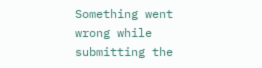Something went wrong while submitting the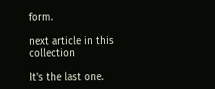form.

next article in this collection

It's the last one.